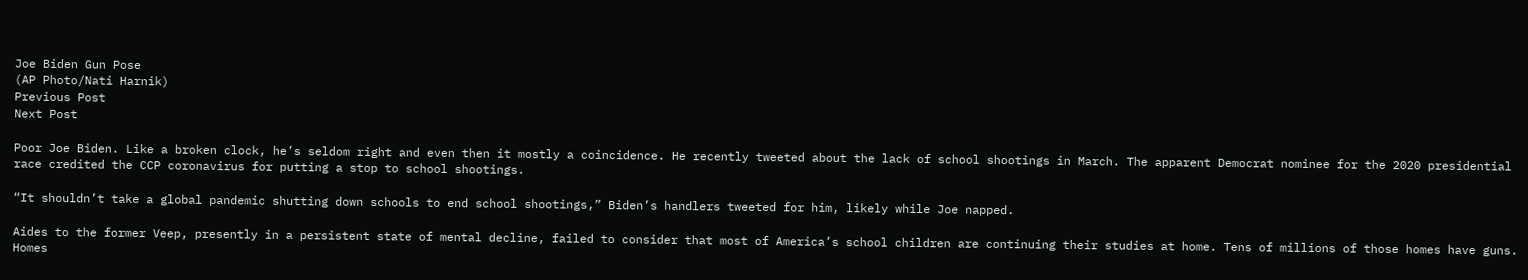Joe Biden Gun Pose
(AP Photo/Nati Harnik)
Previous Post
Next Post

Poor Joe Biden. Like a broken clock, he’s seldom right and even then it mostly a coincidence. He recently tweeted about the lack of school shootings in March. The apparent Democrat nominee for the 2020 presidential race credited the CCP coronavirus for putting a stop to school shootings.

“It shouldn’t take a global pandemic shutting down schools to end school shootings,” Biden’s handlers tweeted for him, likely while Joe napped.

Aides to the former Veep, presently in a persistent state of mental decline, failed to consider that most of America’s school children are continuing their studies at home. Tens of millions of those homes have guns. Homes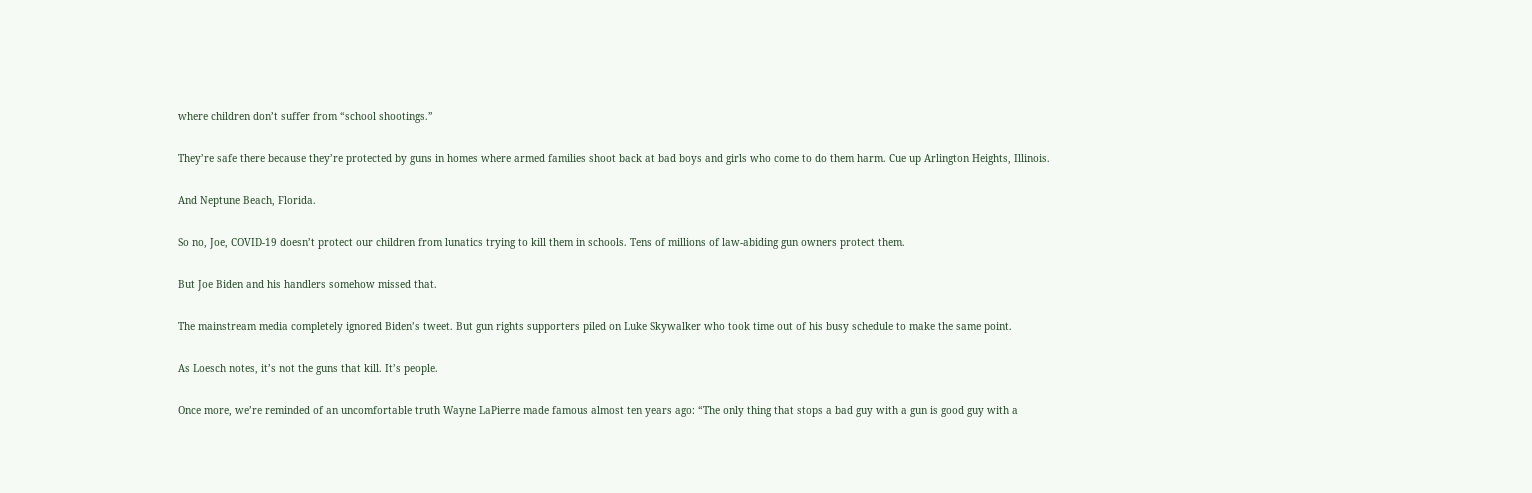where children don’t suffer from “school shootings.”

They’re safe there because they’re protected by guns in homes where armed families shoot back at bad boys and girls who come to do them harm. Cue up Arlington Heights, Illinois.

And Neptune Beach, Florida.

So no, Joe, COVID-19 doesn’t protect our children from lunatics trying to kill them in schools. Tens of millions of law-abiding gun owners protect them.

But Joe Biden and his handlers somehow missed that.

The mainstream media completely ignored Biden’s tweet. But gun rights supporters piled on Luke Skywalker who took time out of his busy schedule to make the same point.

As Loesch notes, it’s not the guns that kill. It’s people.

Once more, we’re reminded of an uncomfortable truth Wayne LaPierre made famous almost ten years ago: “The only thing that stops a bad guy with a gun is good guy with a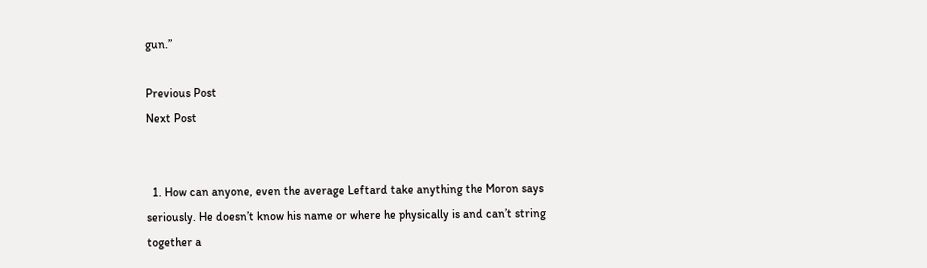gun.”

Previous Post
Next Post


  1. How can anyone, even the average Leftard take anything the Moron says seriously. He doesn’t know his name or where he physically is and can’t string together a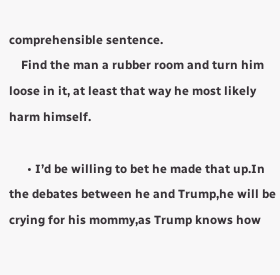comprehensible sentence.
    Find the man a rubber room and turn him loose in it, at least that way he most likely harm himself.

      • I’d be willing to bet he made that up.In the debates between he and Trump,he will be crying for his mommy,as Trump knows how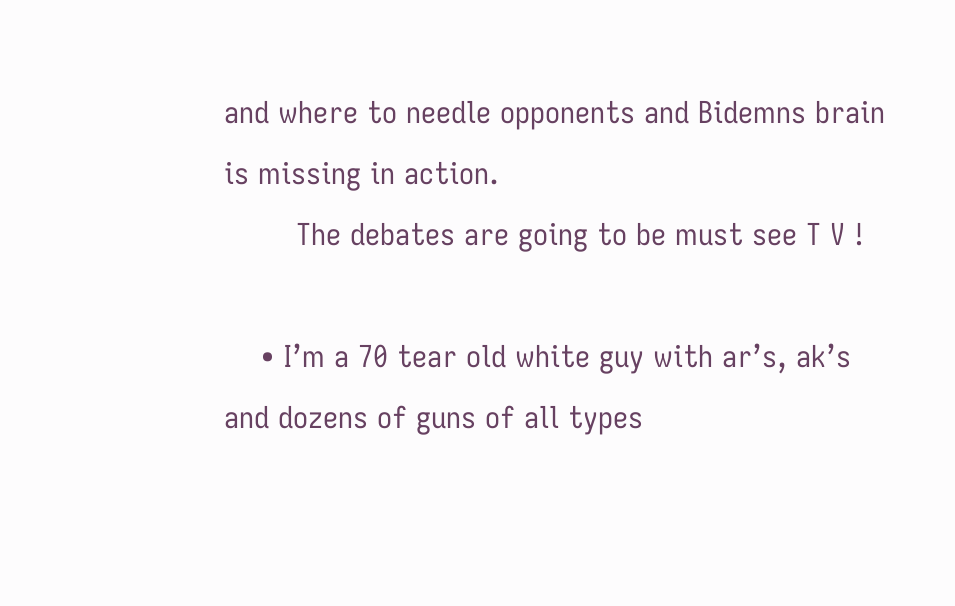and where to needle opponents and Bidemns brain is missing in action.
        The debates are going to be must see T V !

    • I’m a 70 tear old white guy with ar’s, ak’s and dozens of guns of all types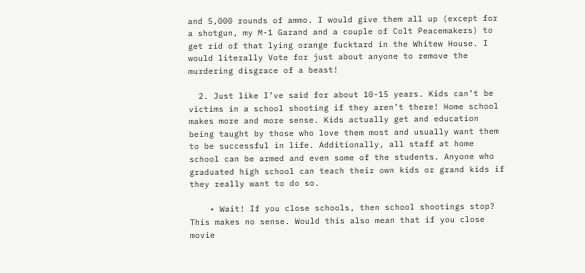and 5,000 rounds of ammo. I would give them all up (except for a shotgun, my M-1 Garand and a couple of Colt Peacemakers) to get rid of that lying orange fucktard in the Whitew House. I would literally Vote for just about anyone to remove the murdering disgrace of a beast!

  2. Just like I’ve said for about 10-15 years. Kids can’t be victims in a school shooting if they aren’t there! Home school makes more and more sense. Kids actually get and education being taught by those who love them most and usually want them to be successful in life. Additionally, all staff at home school can be armed and even some of the students. Anyone who graduated high school can teach their own kids or grand kids if they really want to do so.

    • Wait! If you close schools, then school shootings stop? This makes no sense. Would this also mean that if you close movie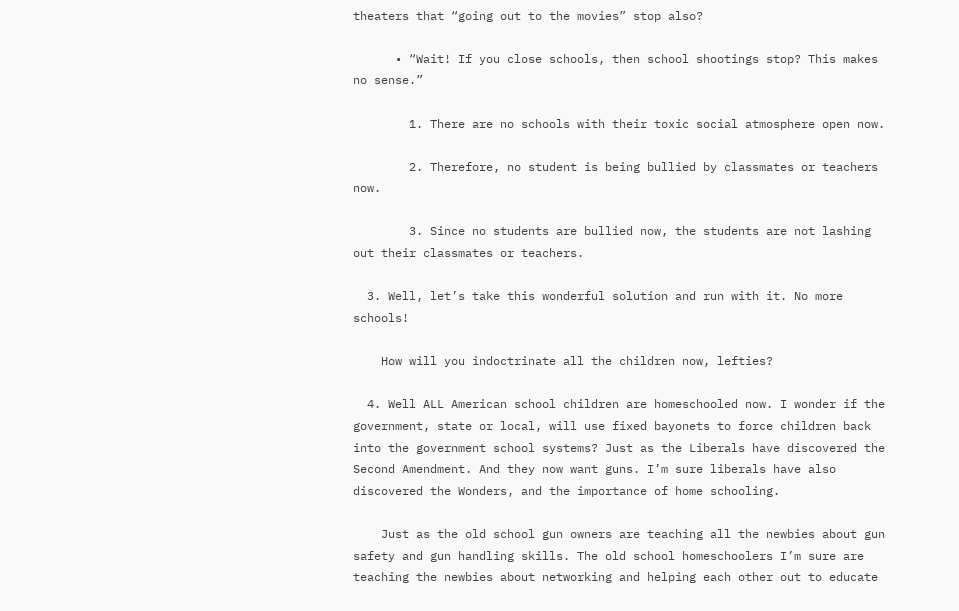theaters that “going out to the movies” stop also?

      • “Wait! If you close schools, then school shootings stop? This makes no sense.”

        1. There are no schools with their toxic social atmosphere open now.

        2. Therefore, no student is being bullied by classmates or teachers now.

        3. Since no students are bullied now, the students are not lashing out their classmates or teachers.

  3. Well, let’s take this wonderful solution and run with it. No more schools!

    How will you indoctrinate all the children now, lefties?

  4. Well ALL American school children are homeschooled now. I wonder if the government, state or local, will use fixed bayonets to force children back into the government school systems? Just as the Liberals have discovered the Second Amendment. And they now want guns. I’m sure liberals have also discovered the Wonders, and the importance of home schooling.

    Just as the old school gun owners are teaching all the newbies about gun safety and gun handling skills. The old school homeschoolers I’m sure are teaching the newbies about networking and helping each other out to educate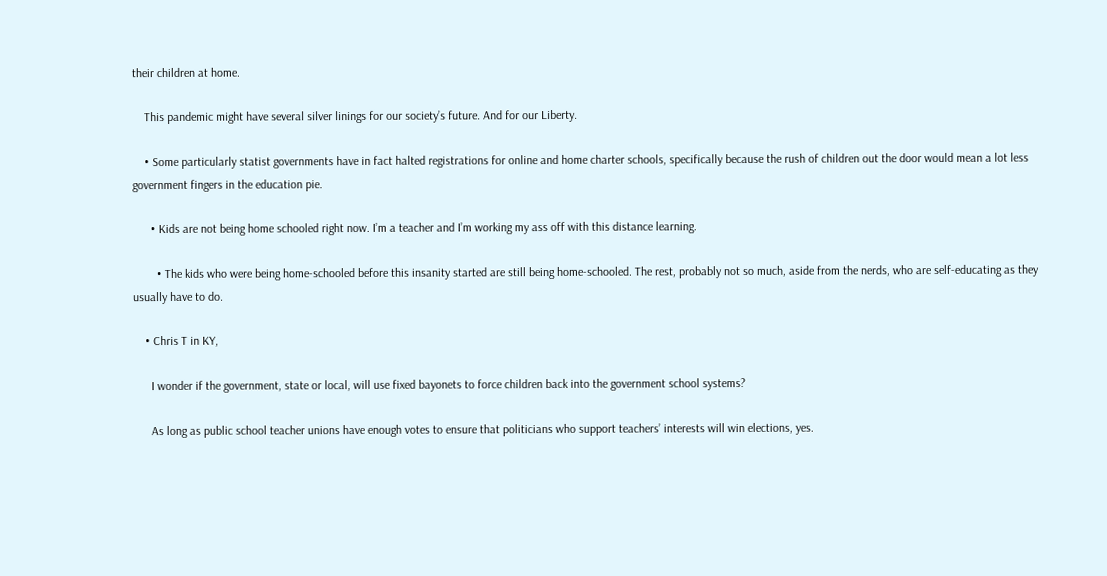their children at home.

    This pandemic might have several silver linings for our society’s future. And for our Liberty.

    • Some particularly statist governments have in fact halted registrations for online and home charter schools, specifically because the rush of children out the door would mean a lot less government fingers in the education pie.

      • Kids are not being home schooled right now. I’m a teacher and I’m working my ass off with this distance learning.

        • The kids who were being home-schooled before this insanity started are still being home-schooled. The rest, probably not so much, aside from the nerds, who are self-educating as they usually have to do.

    • Chris T in KY,

      I wonder if the government, state or local, will use fixed bayonets to force children back into the government school systems?

      As long as public school teacher unions have enough votes to ensure that politicians who support teachers’ interests will win elections, yes.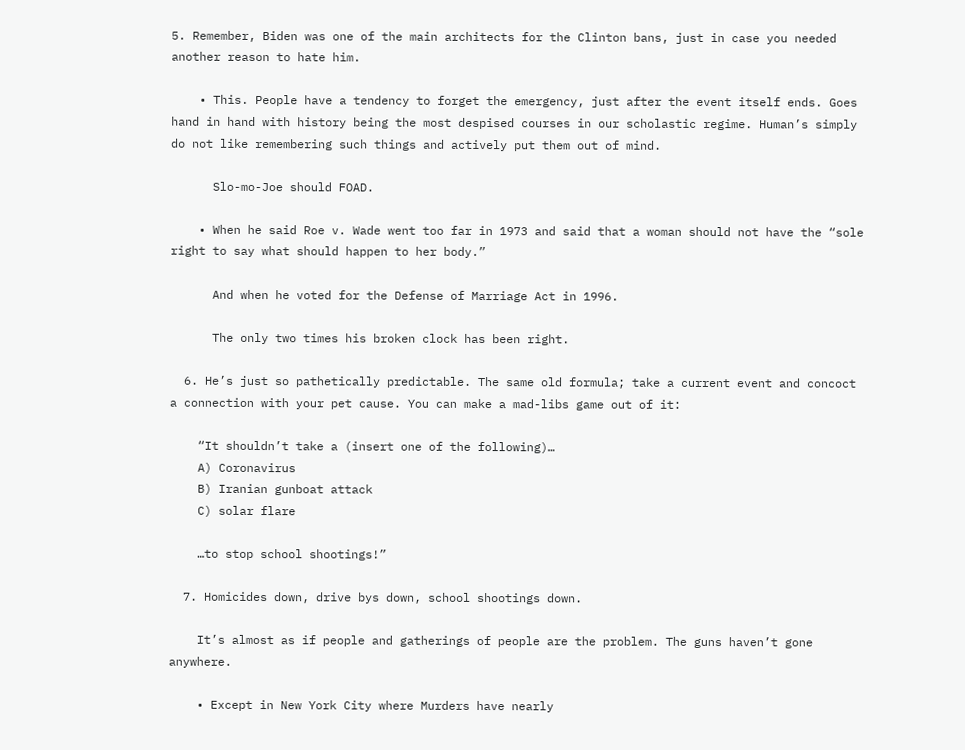5. Remember, Biden was one of the main architects for the Clinton bans, just in case you needed another reason to hate him.

    • This. People have a tendency to forget the emergency, just after the event itself ends. Goes hand in hand with history being the most despised courses in our scholastic regime. Human’s simply do not like remembering such things and actively put them out of mind.

      Slo-mo-Joe should FOAD.

    • When he said Roe v. Wade went too far in 1973 and said that a woman should not have the “sole right to say what should happen to her body.”

      And when he voted for the Defense of Marriage Act in 1996.

      The only two times his broken clock has been right.

  6. He’s just so pathetically predictable. The same old formula; take a current event and concoct a connection with your pet cause. You can make a mad-libs game out of it:

    “It shouldn’t take a (insert one of the following)…
    A) Coronavirus
    B) Iranian gunboat attack
    C) solar flare

    …to stop school shootings!”

  7. Homicides down, drive bys down, school shootings down.

    It’s almost as if people and gatherings of people are the problem. The guns haven’t gone anywhere.

    • Except in New York City where Murders have nearly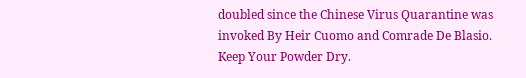doubled since the Chinese Virus Quarantine was invoked By Heir Cuomo and Comrade De Blasio. Keep Your Powder Dry.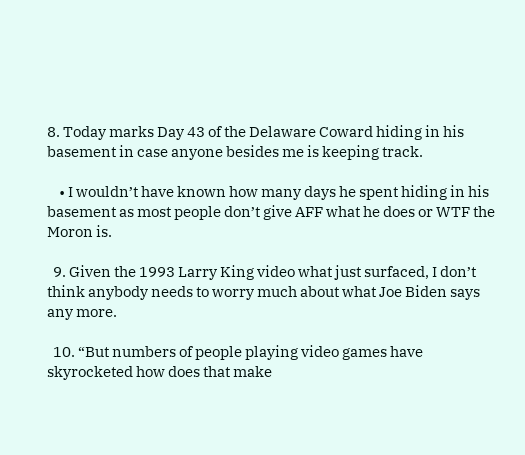8. Today marks Day 43 of the Delaware Coward hiding in his basement in case anyone besides me is keeping track.

    • I wouldn’t have known how many days he spent hiding in his basement as most people don’t give AFF what he does or WTF the Moron is.

  9. Given the 1993 Larry King video what just surfaced, I don’t think anybody needs to worry much about what Joe Biden says any more.

  10. “But numbers of people playing video games have skyrocketed how does that make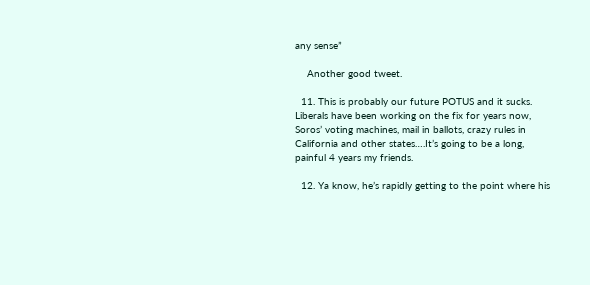any sense”

    Another good tweet.

  11. This is probably our future POTUS and it sucks. Liberals have been working on the fix for years now, Soros’ voting machines, mail in ballots, crazy rules in California and other states….It’s going to be a long, painful 4 years my friends.

  12. Ya know, he’s rapidly getting to the point where his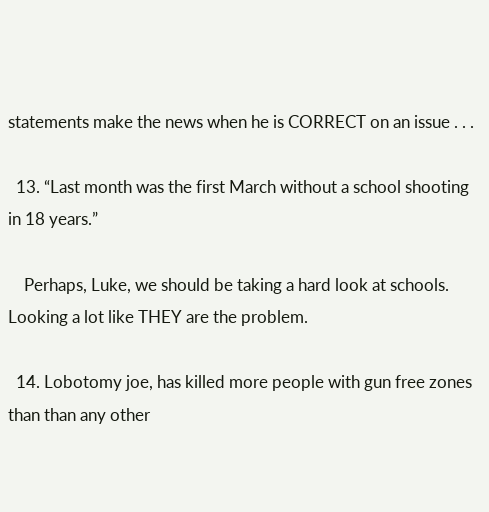statements make the news when he is CORRECT on an issue . . .

  13. “Last month was the first March without a school shooting in 18 years.”

    Perhaps, Luke, we should be taking a hard look at schools. Looking a lot like THEY are the problem.

  14. Lobotomy joe, has killed more people with gun free zones than than any other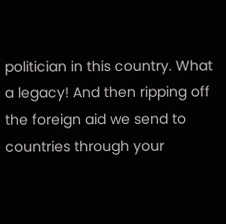politician in this country. What a legacy! And then ripping off the foreign aid we send to countries through your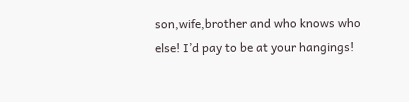son,wife,brother and who knows who else! I’d pay to be at your hangings!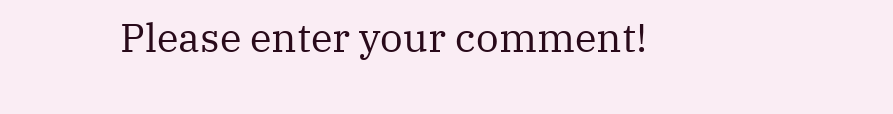Please enter your comment!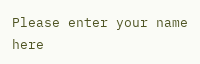Please enter your name here